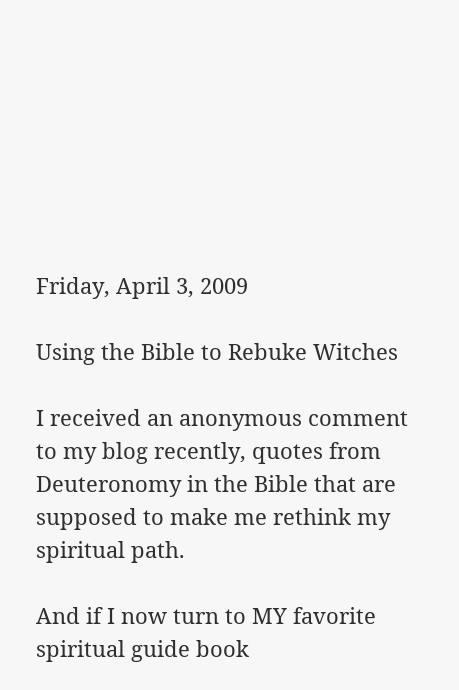Friday, April 3, 2009

Using the Bible to Rebuke Witches

I received an anonymous comment to my blog recently, quotes from Deuteronomy in the Bible that are supposed to make me rethink my spiritual path.

And if I now turn to MY favorite spiritual guide book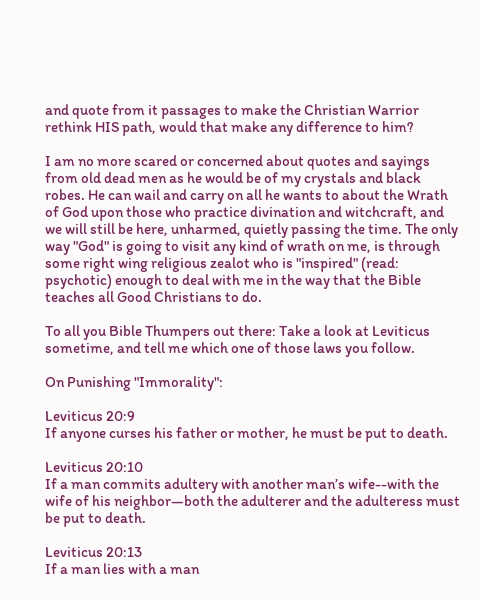and quote from it passages to make the Christian Warrior rethink HIS path, would that make any difference to him?

I am no more scared or concerned about quotes and sayings from old dead men as he would be of my crystals and black robes. He can wail and carry on all he wants to about the Wrath of God upon those who practice divination and witchcraft, and we will still be here, unharmed, quietly passing the time. The only way "God" is going to visit any kind of wrath on me, is through some right wing religious zealot who is "inspired" (read: psychotic) enough to deal with me in the way that the Bible teaches all Good Christians to do.

To all you Bible Thumpers out there: Take a look at Leviticus sometime, and tell me which one of those laws you follow.

On Punishing "Immorality":

Leviticus 20:9
If anyone curses his father or mother, he must be put to death.

Leviticus 20:10
If a man commits adultery with another man’s wife--with the wife of his neighbor—both the adulterer and the adulteress must be put to death.

Leviticus 20:13
If a man lies with a man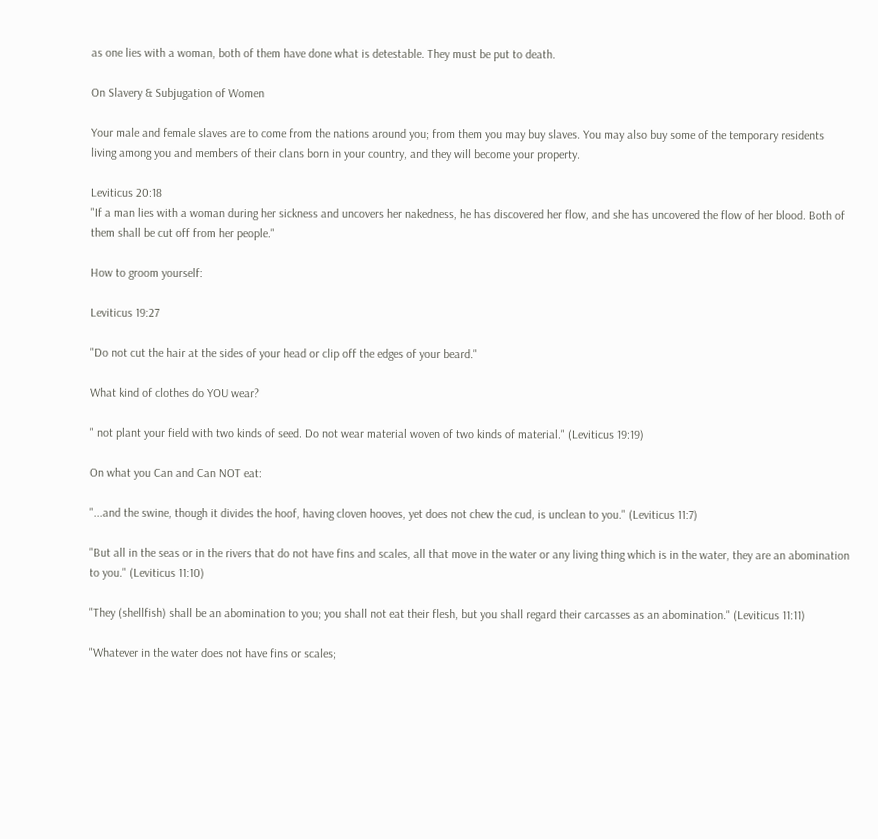as one lies with a woman, both of them have done what is detestable. They must be put to death.

On Slavery & Subjugation of Women

Your male and female slaves are to come from the nations around you; from them you may buy slaves. You may also buy some of the temporary residents living among you and members of their clans born in your country, and they will become your property.

Leviticus 20:18
"If a man lies with a woman during her sickness and uncovers her nakedness, he has discovered her flow, and she has uncovered the flow of her blood. Both of them shall be cut off from her people."

How to groom yourself:

Leviticus 19:27

"Do not cut the hair at the sides of your head or clip off the edges of your beard."

What kind of clothes do YOU wear?

" not plant your field with two kinds of seed. Do not wear material woven of two kinds of material." (Leviticus 19:19)

On what you Can and Can NOT eat:

"...and the swine, though it divides the hoof, having cloven hooves, yet does not chew the cud, is unclean to you." (Leviticus 11:7)

"But all in the seas or in the rivers that do not have fins and scales, all that move in the water or any living thing which is in the water, they are an abomination to you." (Leviticus 11:10)

"They (shellfish) shall be an abomination to you; you shall not eat their flesh, but you shall regard their carcasses as an abomination." (Leviticus 11:11)

"Whatever in the water does not have fins or scales;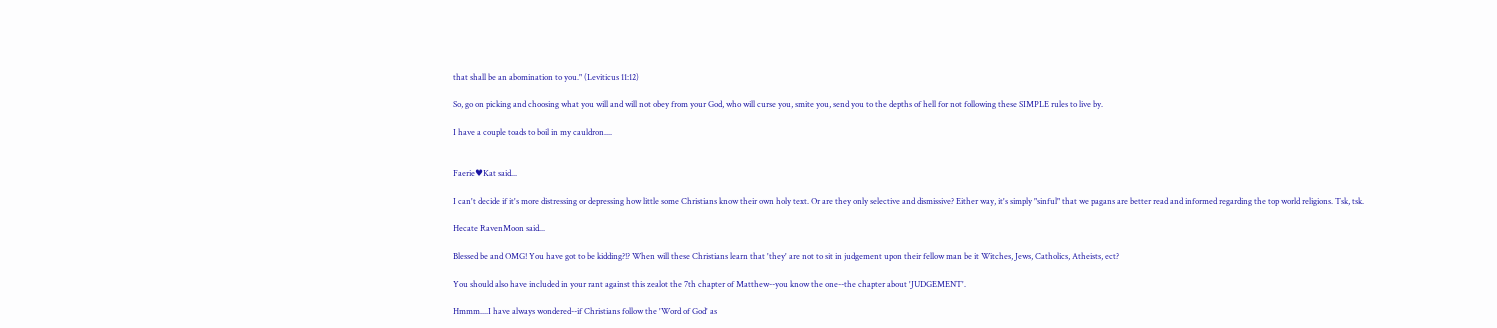that shall be an abomination to you." (Leviticus 11:12)

So, go on picking and choosing what you will and will not obey from your God, who will curse you, smite you, send you to the depths of hell for not following these SIMPLE rules to live by.

I have a couple toads to boil in my cauldron....


Faerie♥Kat said...

I can't decide if it's more distressing or depressing how little some Christians know their own holy text. Or are they only selective and dismissive? Either way, it's simply "sinful" that we pagans are better read and informed regarding the top world religions. Tsk, tsk.

Hecate RavenMoon said...

Blessed be and OMG! You have got to be kidding?!? When will these Christians learn that 'they' are not to sit in judgement upon their fellow man be it Witches, Jews, Catholics, Atheists, ect?

You should also have included in your rant against this zealot the 7th chapter of Matthew--you know the one--the chapter about 'JUDGEMENT'.

Hmmm....I have always wondered--if Christians follow the 'Word of God' as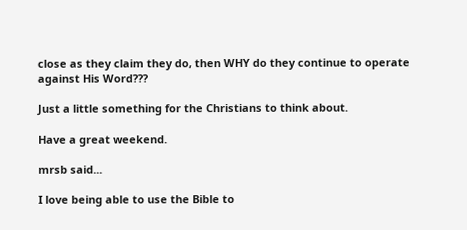close as they claim they do, then WHY do they continue to operate against His Word???

Just a little something for the Christians to think about.

Have a great weekend.

mrsb said...

I love being able to use the Bible to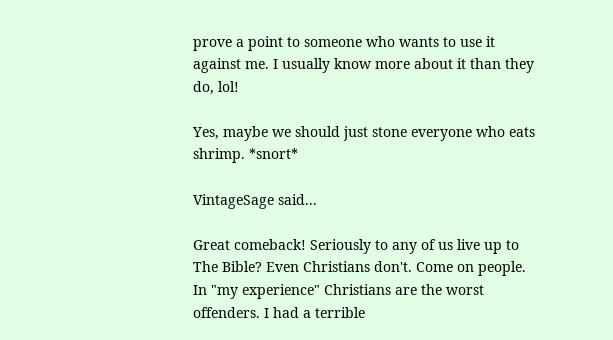prove a point to someone who wants to use it against me. I usually know more about it than they do, lol!

Yes, maybe we should just stone everyone who eats shrimp. *snort*

VintageSage said...

Great comeback! Seriously to any of us live up to The Bible? Even Christians don't. Come on people. In "my experience" Christians are the worst offenders. I had a terrible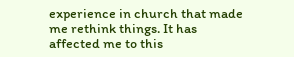experience in church that made me rethink things. It has affected me to this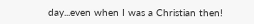day...even when I was a Christian then!